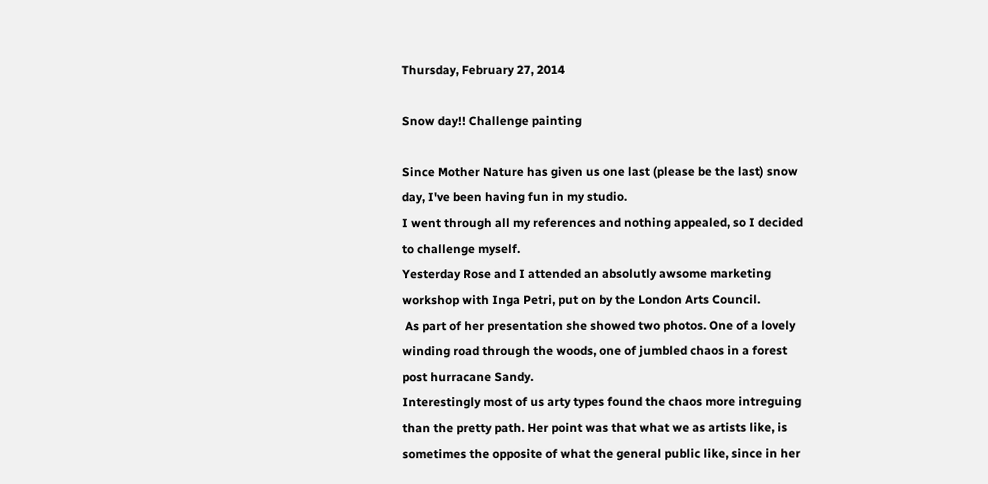Thursday, February 27, 2014

Snow day!! Challenge painting

Since Mother Nature has given us one last (please be the last) snow day, I've been having fun in my studio.
I went through all my references and nothing appealed, so I decided to challenge myself.
Yesterday Rose and I attended an absolutly awsome marketing workshop with Inga Petri, put on by the London Arts Council.
 As part of her presentation she showed two photos. One of a lovely winding road through the woods, one of jumbled chaos in a forest post hurracane Sandy.
Interestingly most of us arty types found the chaos more intreguing than the pretty path. Her point was that what we as artists like, is sometimes the opposite of what the general public like, since in her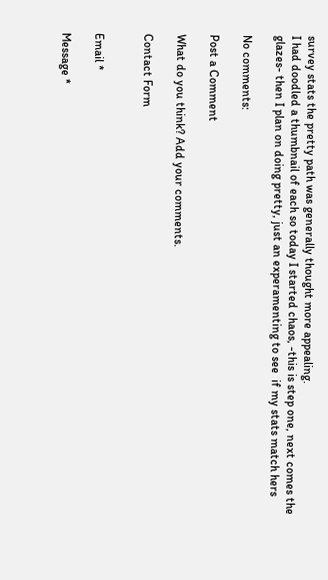survey stats the pretty path was generally thought more appealing.
I had doodled a thumbnail of each so today I started chaos, -this is step one, next comes the glazes- then I plan on doing pretty, just an experamenting to see  if my stats match hers

No comments:

Post a Comment

What do you think? Add your comments.

Contact Form


Email *

Message *